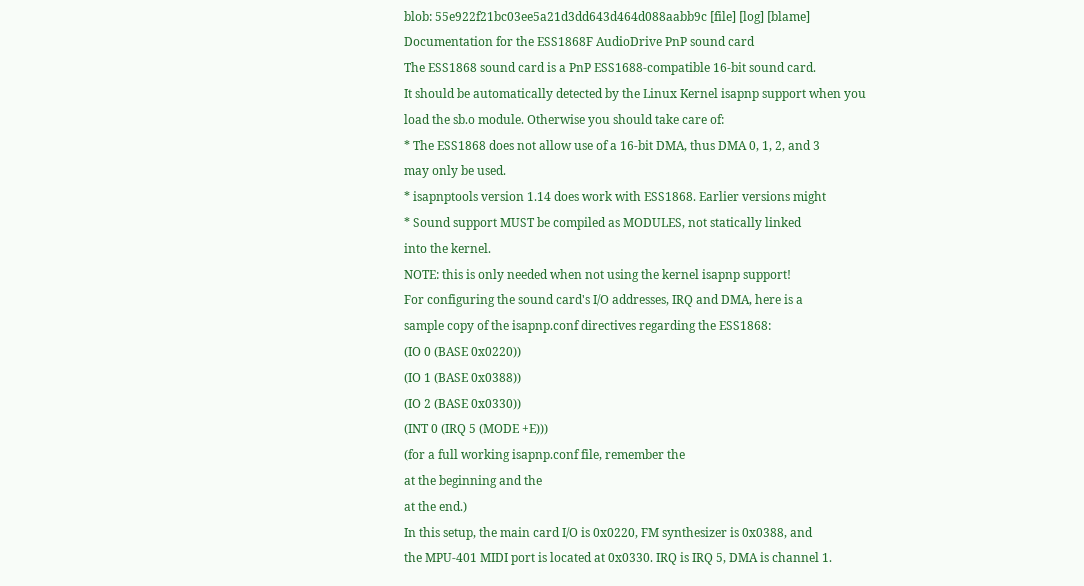blob: 55e922f21bc03ee5a21d3dd643d464d088aabb9c [file] [log] [blame]
Documentation for the ESS1868F AudioDrive PnP sound card
The ESS1868 sound card is a PnP ESS1688-compatible 16-bit sound card.
It should be automatically detected by the Linux Kernel isapnp support when you
load the sb.o module. Otherwise you should take care of:
* The ESS1868 does not allow use of a 16-bit DMA, thus DMA 0, 1, 2, and 3
may only be used.
* isapnptools version 1.14 does work with ESS1868. Earlier versions might
* Sound support MUST be compiled as MODULES, not statically linked
into the kernel.
NOTE: this is only needed when not using the kernel isapnp support!
For configuring the sound card's I/O addresses, IRQ and DMA, here is a
sample copy of the isapnp.conf directives regarding the ESS1868:
(IO 0 (BASE 0x0220))
(IO 1 (BASE 0x0388))
(IO 2 (BASE 0x0330))
(INT 0 (IRQ 5 (MODE +E)))
(for a full working isapnp.conf file, remember the
at the beginning and the
at the end.)
In this setup, the main card I/O is 0x0220, FM synthesizer is 0x0388, and
the MPU-401 MIDI port is located at 0x0330. IRQ is IRQ 5, DMA is channel 1.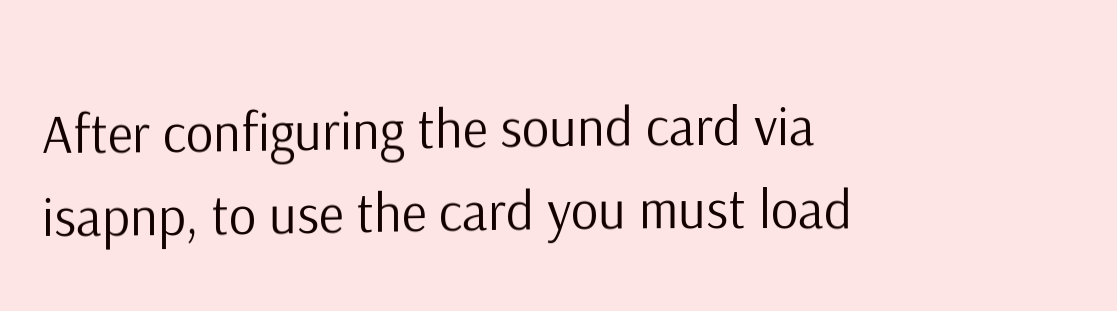After configuring the sound card via isapnp, to use the card you must load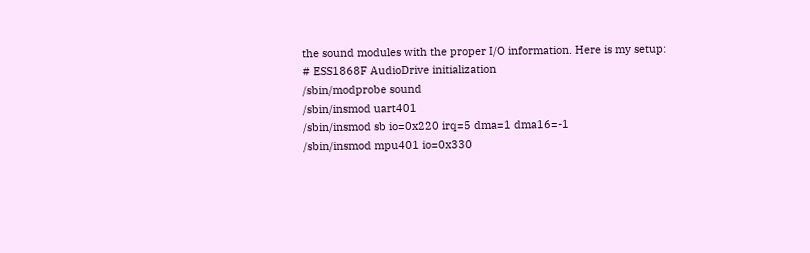the sound modules with the proper I/O information. Here is my setup:
# ESS1868F AudioDrive initialization
/sbin/modprobe sound
/sbin/insmod uart401
/sbin/insmod sb io=0x220 irq=5 dma=1 dma16=-1
/sbin/insmod mpu401 io=0x330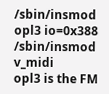/sbin/insmod opl3 io=0x388
/sbin/insmod v_midi
opl3 is the FM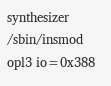synthesizer
/sbin/insmod opl3 io=0x388